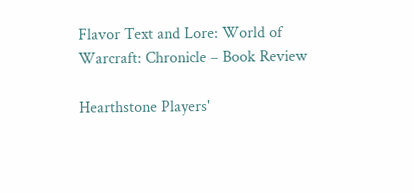Flavor Text and Lore: World of Warcraft: Chronicle – Book Review

Hearthstone Players'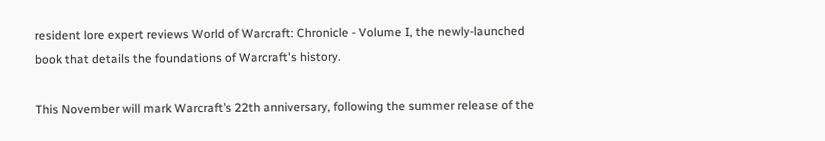resident lore expert reviews World of Warcraft: Chronicle - Volume I, the newly-launched book that details the foundations of Warcraft's history.

This November will mark Warcraft’s 22th anniversary, following the summer release of the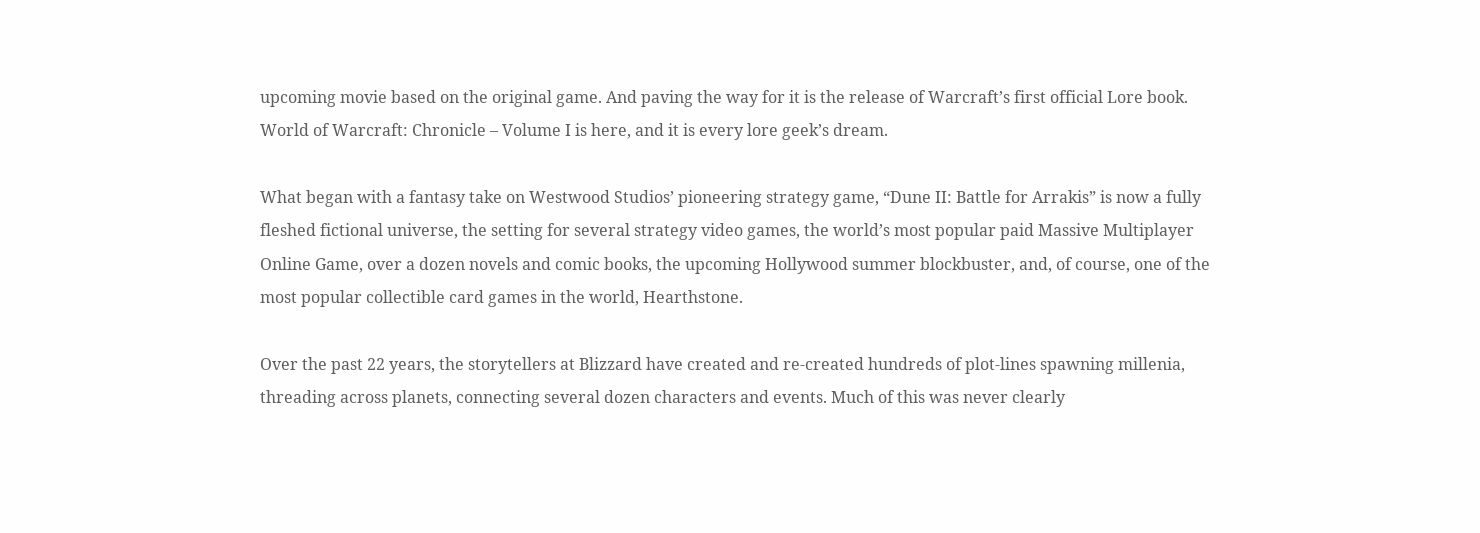upcoming movie based on the original game. And paving the way for it is the release of Warcraft’s first official Lore book. World of Warcraft: Chronicle – Volume I is here, and it is every lore geek’s dream.

What began with a fantasy take on Westwood Studios’ pioneering strategy game, “Dune II: Battle for Arrakis” is now a fully fleshed fictional universe, the setting for several strategy video games, the world’s most popular paid Massive Multiplayer Online Game, over a dozen novels and comic books, the upcoming Hollywood summer blockbuster, and, of course, one of the most popular collectible card games in the world, Hearthstone.

Over the past 22 years, the storytellers at Blizzard have created and re-created hundreds of plot-lines spawning millenia, threading across planets, connecting several dozen characters and events. Much of this was never clearly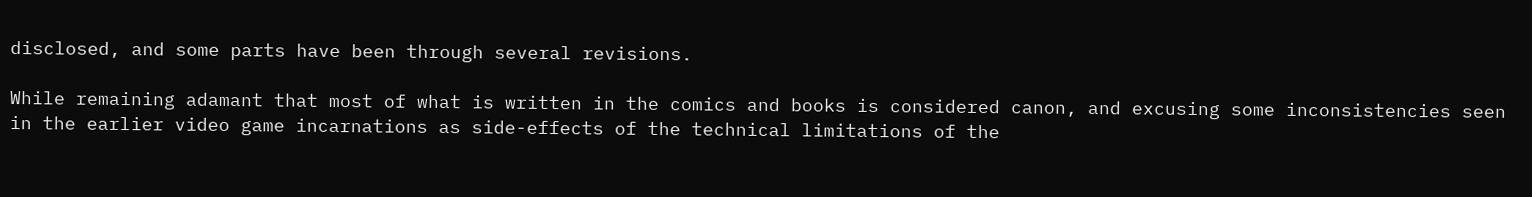disclosed, and some parts have been through several revisions.

While remaining adamant that most of what is written in the comics and books is considered canon, and excusing some inconsistencies seen in the earlier video game incarnations as side-effects of the technical limitations of the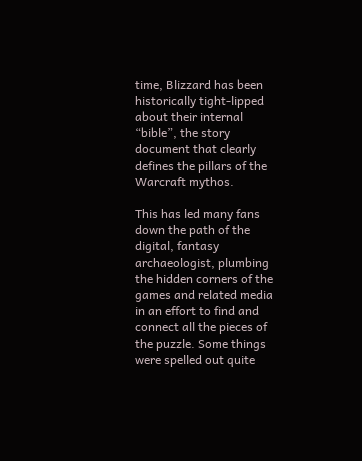time, Blizzard has been historically tight-lipped about their internal “bible”, the story document that clearly defines the pillars of the Warcraft mythos.

This has led many fans down the path of the digital, fantasy archaeologist, plumbing the hidden corners of the games and related media in an effort to find and connect all the pieces of the puzzle. Some things were spelled out quite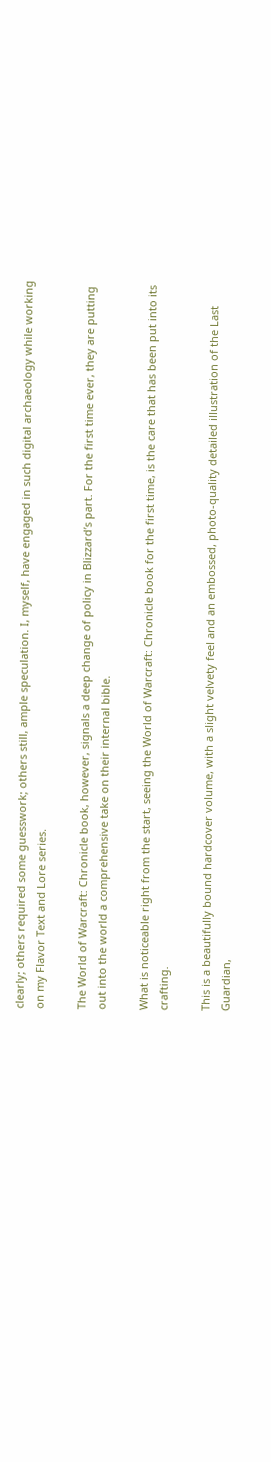clearly; others required some guesswork; others still, ample speculation. I, myself, have engaged in such digital archaeology while working on my Flavor Text and Lore series.

The World of Warcraft: Chronicle book, however, signals a deep change of policy in Blizzard’s part. For the first time ever, they are putting out into the world a comprehensive take on their internal bible.

What is noticeable right from the start, seeing the World of Warcraft: Chronicle book for the first time, is the care that has been put into its crafting.

This is a beautifully bound hardcover volume, with a slight velvety feel and an embossed, photo-quality detailed illustration of the Last Guardian,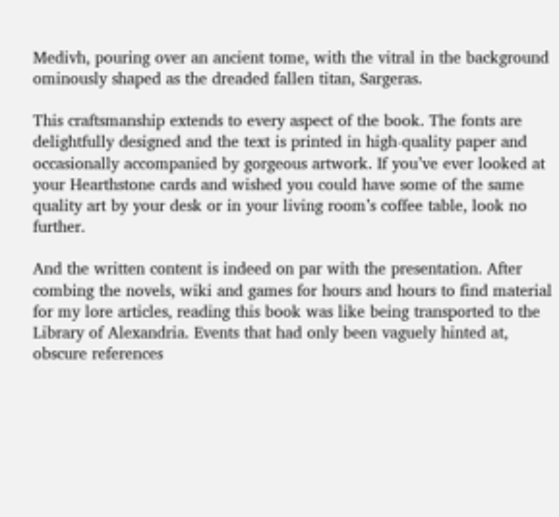Medivh, pouring over an ancient tome, with the vitral in the background ominously shaped as the dreaded fallen titan, Sargeras.

This craftsmanship extends to every aspect of the book. The fonts are delightfully designed and the text is printed in high-quality paper and occasionally accompanied by gorgeous artwork. If you’ve ever looked at your Hearthstone cards and wished you could have some of the same quality art by your desk or in your living room’s coffee table, look no further.

And the written content is indeed on par with the presentation. After combing the novels, wiki and games for hours and hours to find material for my lore articles, reading this book was like being transported to the Library of Alexandria. Events that had only been vaguely hinted at, obscure references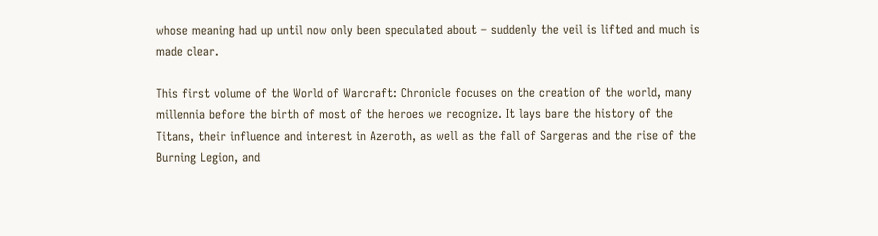whose meaning had up until now only been speculated about – suddenly the veil is lifted and much is made clear.

This first volume of the World of Warcraft: Chronicle focuses on the creation of the world, many millennia before the birth of most of the heroes we recognize. It lays bare the history of the Titans, their influence and interest in Azeroth, as well as the fall of Sargeras and the rise of the Burning Legion, and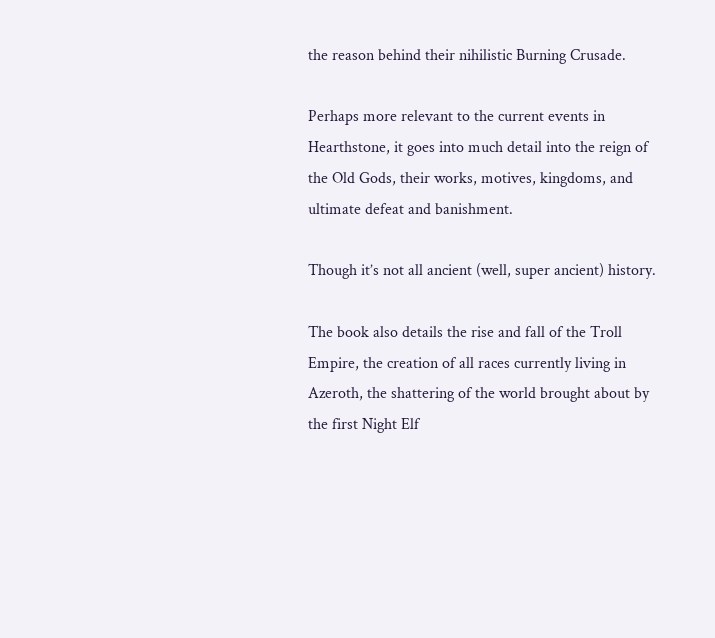the reason behind their nihilistic Burning Crusade.

Perhaps more relevant to the current events in Hearthstone, it goes into much detail into the reign of the Old Gods, their works, motives, kingdoms, and ultimate defeat and banishment.

Though it’s not all ancient (well, super ancient) history.

The book also details the rise and fall of the Troll Empire, the creation of all races currently living in Azeroth, the shattering of the world brought about by the first Night Elf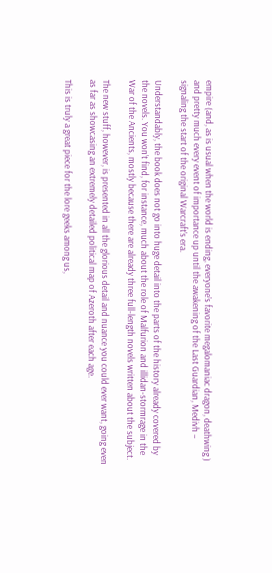empire (and, as is usual when the world is ending, everyone’s favorite megalomaniac dragon, deathwing ) and pretty much every event of importance up until the awakening of the Last Guardian, Medivh – signaling the start of the original Warcraft’s era.

Understandably, the book does not go into huge detail into the parts of the history already covered by the novels. You won’t find, for instance, much about the role of Malfurion and illidan-stormrage in the War of the Ancients, mostly because there are already three full-length novels written about the subject.

The new stuff, however, is presented in all the glorious detail and nuance you could ever want, going even as far as showcasing an extremely detailed political map of Azeroth after each age.

This is truly a great piece for the lore geeks among us,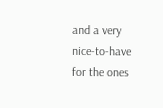and a very nice-to-have for the ones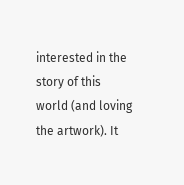interested in the story of this world (and loving the artwork). It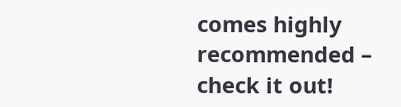comes highly recommended – check it out!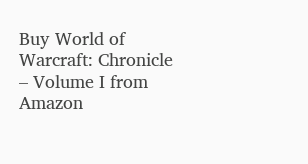Buy World of Warcraft: Chronicle – Volume I from Amazon